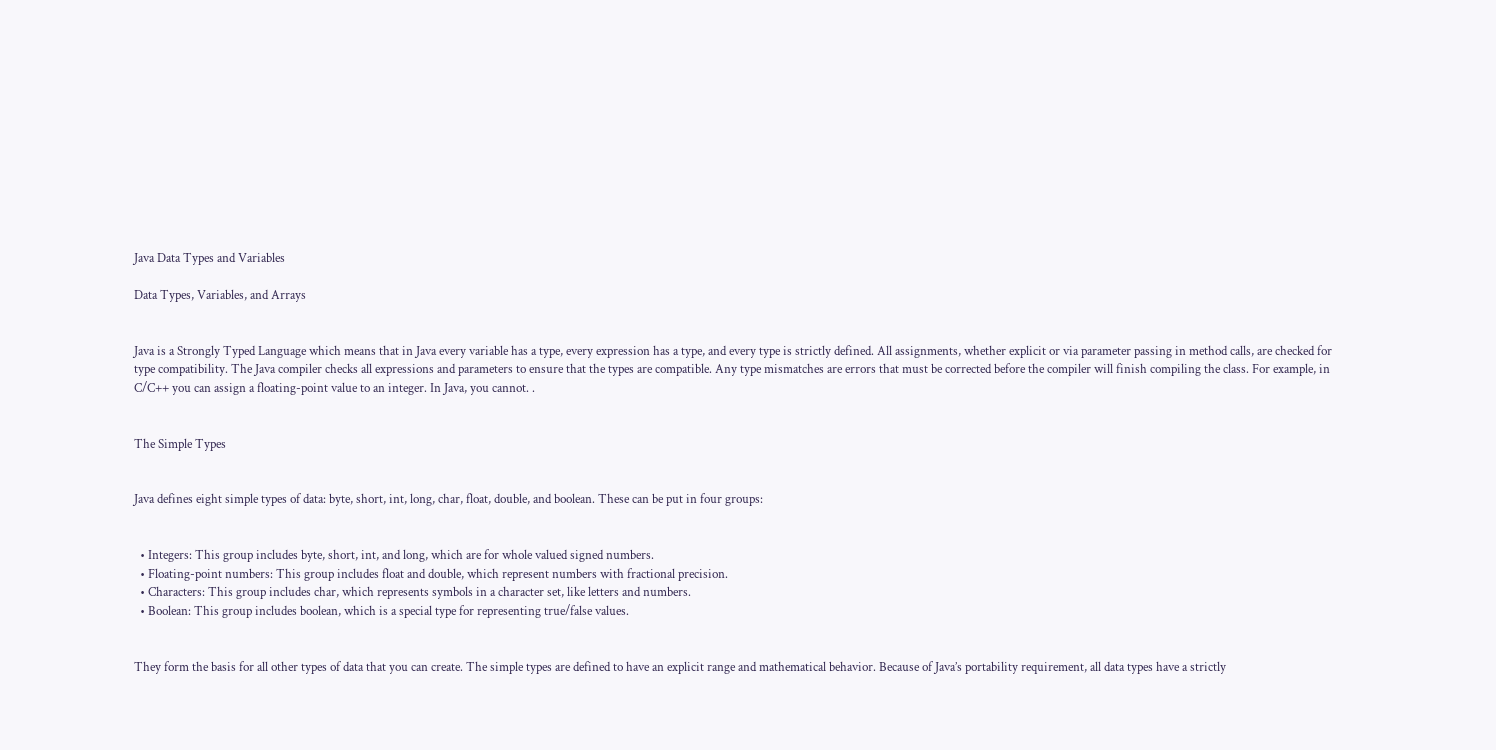Java Data Types and Variables

Data Types, Variables, and Arrays


Java is a Strongly Typed Language which means that in Java every variable has a type, every expression has a type, and every type is strictly defined. All assignments, whether explicit or via parameter passing in method calls, are checked for type compatibility. The Java compiler checks all expressions and parameters to ensure that the types are compatible. Any type mismatches are errors that must be corrected before the compiler will finish compiling the class. For example, in C/C++ you can assign a floating-point value to an integer. In Java, you cannot. .


The Simple Types


Java defines eight simple types of data: byte, short, int, long, char, float, double, and boolean. These can be put in four groups:


  • Integers: This group includes byte, short, int, and long, which are for whole valued signed numbers.
  • Floating-point numbers: This group includes float and double, which represent numbers with fractional precision.
  • Characters: This group includes char, which represents symbols in a character set, like letters and numbers.
  • Boolean: This group includes boolean, which is a special type for representing true/false values.


They form the basis for all other types of data that you can create. The simple types are defined to have an explicit range and mathematical behavior. Because of Java’s portability requirement, all data types have a strictly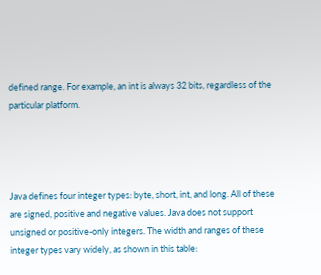defined range. For example, an int is always 32 bits, regardless of the particular platform.




Java defines four integer types: byte, short, int, and long. All of these are signed, positive and negative values. Java does not support unsigned or positive-only integers. The width and ranges of these integer types vary widely, as shown in this table: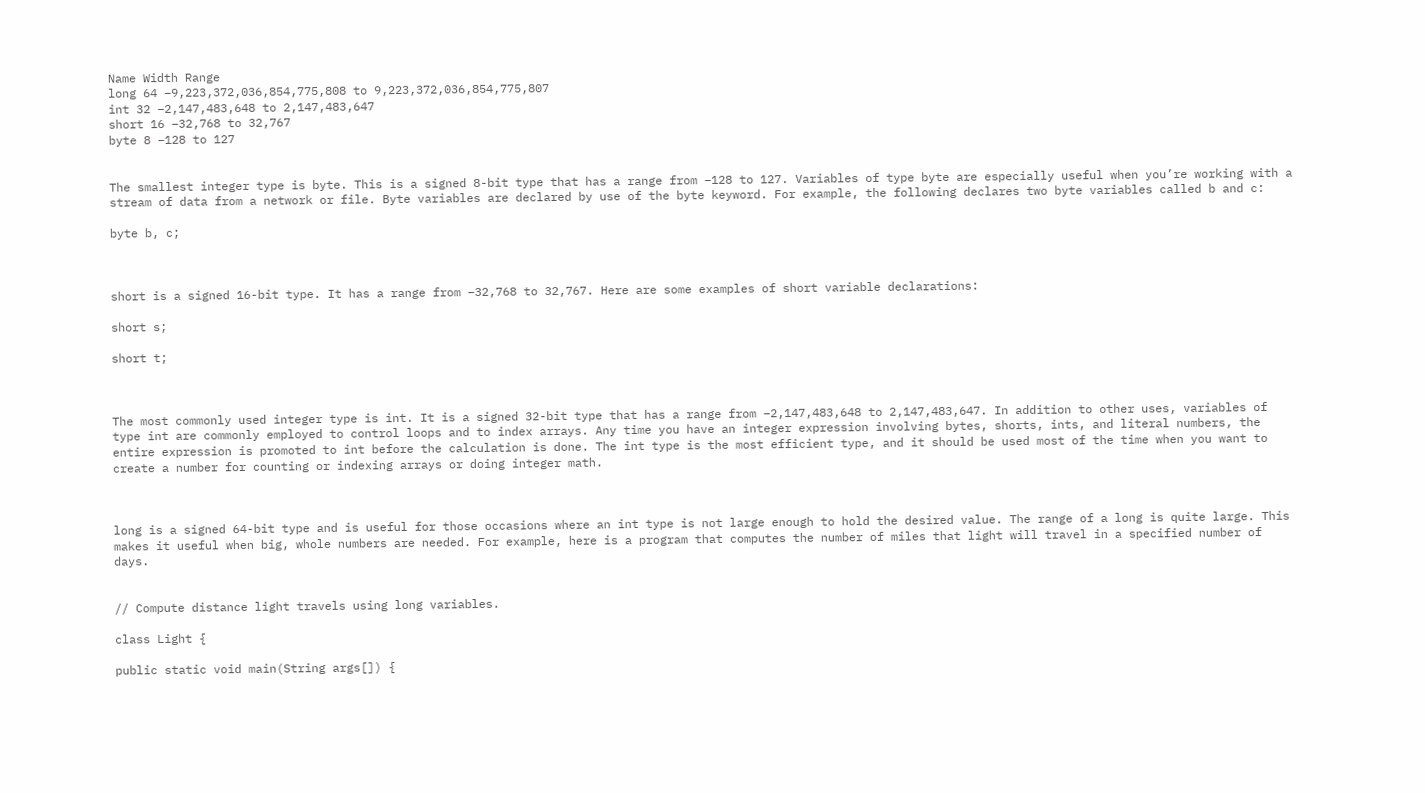Name Width Range
long 64 –9,223,372,036,854,775,808 to 9,223,372,036,854,775,807
int 32 –2,147,483,648 to 2,147,483,647
short 16 –32,768 to 32,767
byte 8 –128 to 127


The smallest integer type is byte. This is a signed 8-bit type that has a range from –128 to 127. Variables of type byte are especially useful when you’re working with a stream of data from a network or file. Byte variables are declared by use of the byte keyword. For example, the following declares two byte variables called b and c:

byte b, c;



short is a signed 16-bit type. It has a range from –32,768 to 32,767. Here are some examples of short variable declarations:

short s;

short t;



The most commonly used integer type is int. It is a signed 32-bit type that has a range from –2,147,483,648 to 2,147,483,647. In addition to other uses, variables of type int are commonly employed to control loops and to index arrays. Any time you have an integer expression involving bytes, shorts, ints, and literal numbers, the entire expression is promoted to int before the calculation is done. The int type is the most efficient type, and it should be used most of the time when you want to create a number for counting or indexing arrays or doing integer math.



long is a signed 64-bit type and is useful for those occasions where an int type is not large enough to hold the desired value. The range of a long is quite large. This makes it useful when big, whole numbers are needed. For example, here is a program that computes the number of miles that light will travel in a specified number of days.


// Compute distance light travels using long variables.

class Light {

public static void main(String args[]) {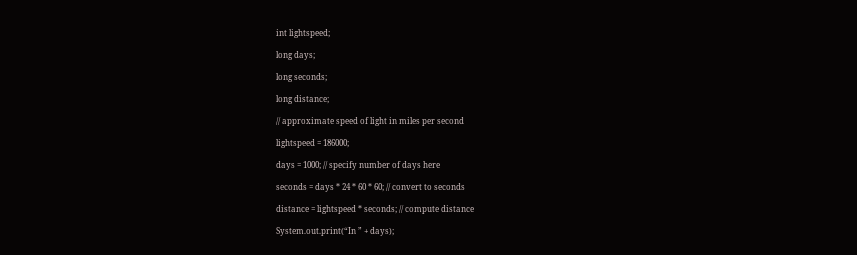int lightspeed;

long days;

long seconds;

long distance;

// approximate speed of light in miles per second

lightspeed = 186000;

days = 1000; // specify number of days here

seconds = days * 24 * 60 * 60; // convert to seconds

distance = lightspeed * seconds; // compute distance

System.out.print(“In ” + days);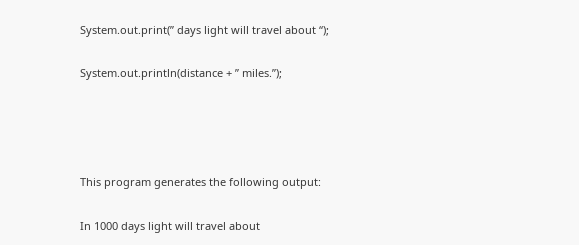System.out.print(” days light will travel about “);

System.out.println(distance + ” miles.”);




This program generates the following output:

In 1000 days light will travel about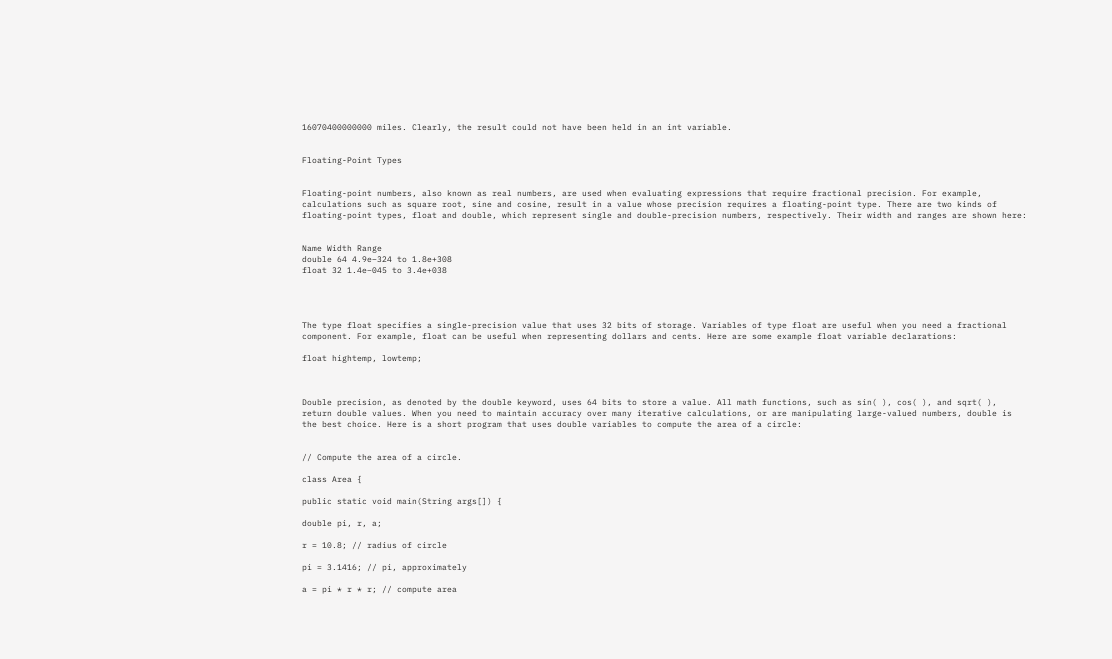16070400000000 miles. Clearly, the result could not have been held in an int variable.


Floating-Point Types


Floating-point numbers, also known as real numbers, are used when evaluating expressions that require fractional precision. For example, calculations such as square root, sine and cosine, result in a value whose precision requires a floating-point type. There are two kinds of floating-point types, float and double, which represent single and double-precision numbers, respectively. Their width and ranges are shown here:


Name Width Range
double 64 4.9e–324 to 1.8e+308
float 32 1.4e−045 to 3.4e+038




The type float specifies a single-precision value that uses 32 bits of storage. Variables of type float are useful when you need a fractional component. For example, float can be useful when representing dollars and cents. Here are some example float variable declarations:

float hightemp, lowtemp;



Double precision, as denoted by the double keyword, uses 64 bits to store a value. All math functions, such as sin( ), cos( ), and sqrt( ), return double values. When you need to maintain accuracy over many iterative calculations, or are manipulating large-valued numbers, double is the best choice. Here is a short program that uses double variables to compute the area of a circle:


// Compute the area of a circle.

class Area {

public static void main(String args[]) {

double pi, r, a;

r = 10.8; // radius of circle

pi = 3.1416; // pi, approximately

a = pi * r * r; // compute area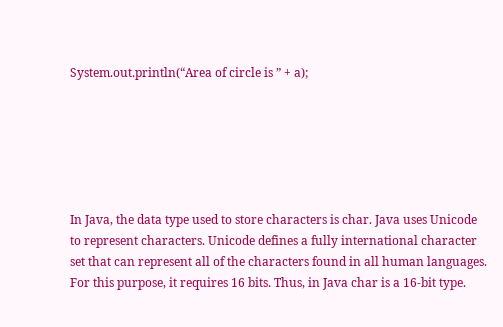System.out.println(“Area of circle is ” + a);






In Java, the data type used to store characters is char. Java uses Unicode to represent characters. Unicode defines a fully international character set that can represent all of the characters found in all human languages. For this purpose, it requires 16 bits. Thus, in Java char is a 16-bit type.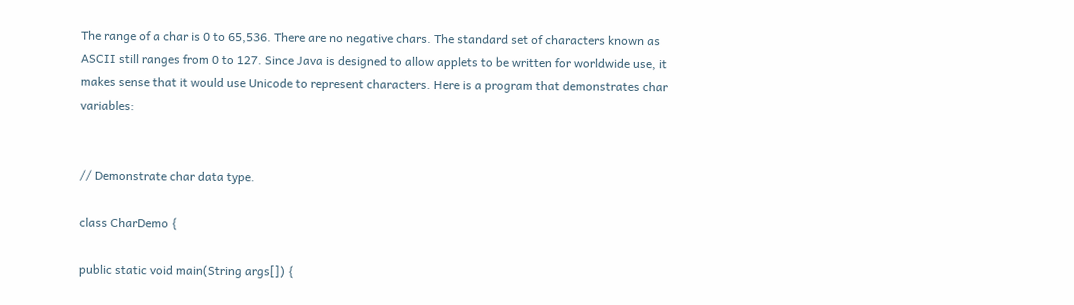The range of a char is 0 to 65,536. There are no negative chars. The standard set of characters known as ASCII still ranges from 0 to 127. Since Java is designed to allow applets to be written for worldwide use, it makes sense that it would use Unicode to represent characters. Here is a program that demonstrates char variables:


// Demonstrate char data type.

class CharDemo {

public static void main(String args[]) {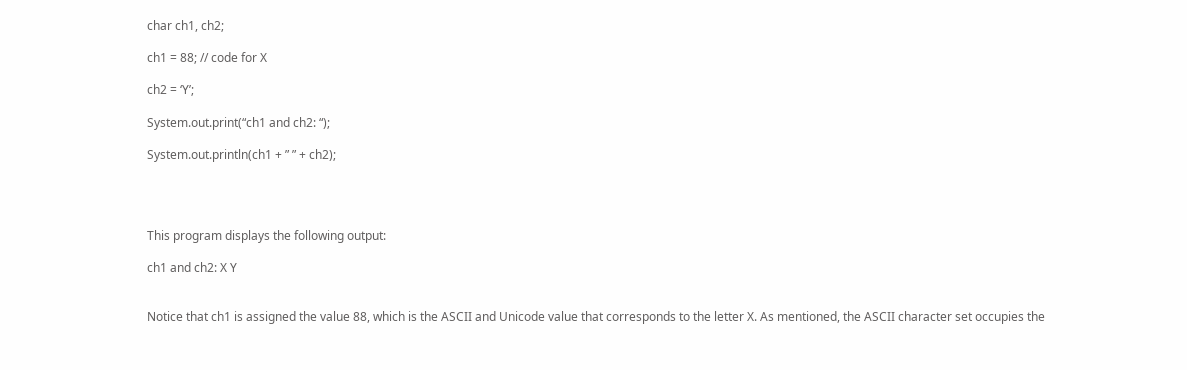char ch1, ch2;

ch1 = 88; // code for X

ch2 = ‘Y’;

System.out.print(“ch1 and ch2: “);

System.out.println(ch1 + ” ” + ch2);




This program displays the following output:

ch1 and ch2: X Y


Notice that ch1 is assigned the value 88, which is the ASCII and Unicode value that corresponds to the letter X. As mentioned, the ASCII character set occupies the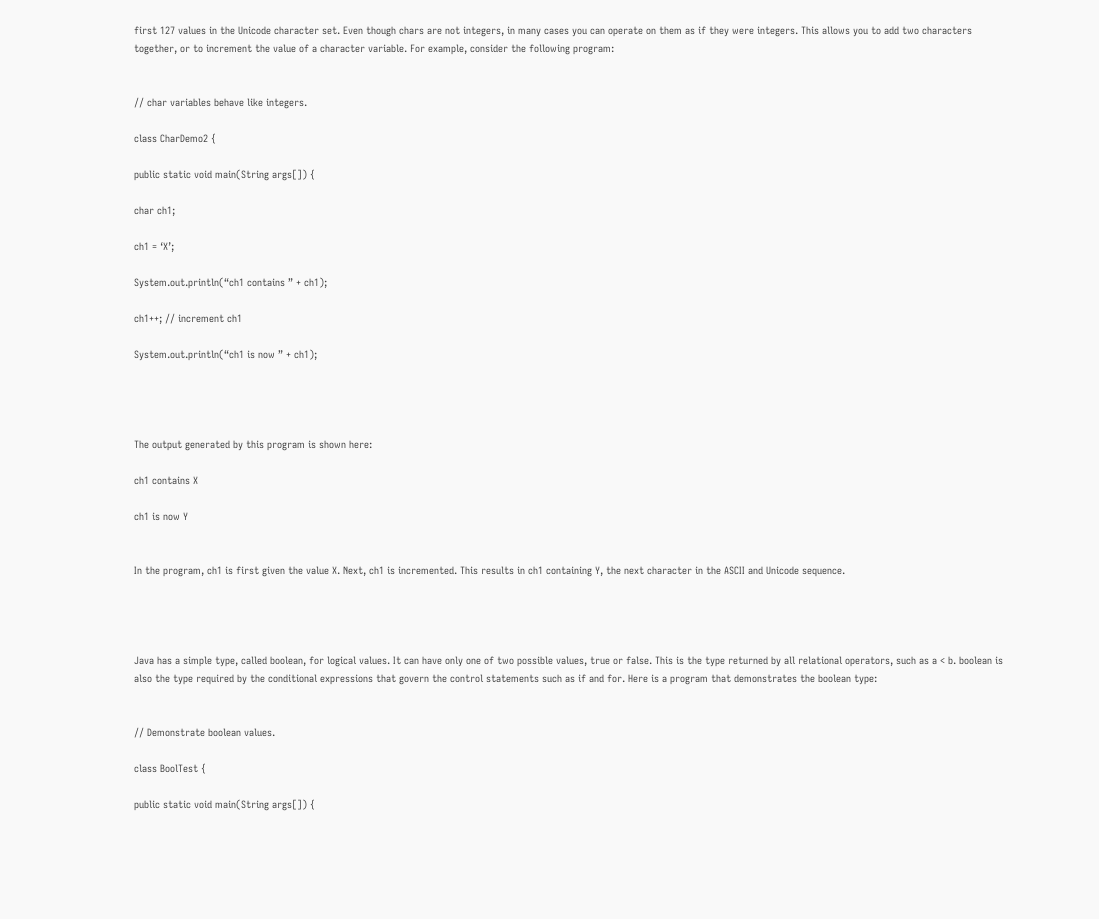first 127 values in the Unicode character set. Even though chars are not integers, in many cases you can operate on them as if they were integers. This allows you to add two characters together, or to increment the value of a character variable. For example, consider the following program:


// char variables behave like integers.

class CharDemo2 {

public static void main(String args[]) {

char ch1;

ch1 = ‘X’;

System.out.println(“ch1 contains ” + ch1);

ch1++; // increment ch1

System.out.println(“ch1 is now ” + ch1);




The output generated by this program is shown here:

ch1 contains X

ch1 is now Y


In the program, ch1 is first given the value X. Next, ch1 is incremented. This results in ch1 containing Y, the next character in the ASCII and Unicode sequence.




Java has a simple type, called boolean, for logical values. It can have only one of two possible values, true or false. This is the type returned by all relational operators, such as a < b. boolean is also the type required by the conditional expressions that govern the control statements such as if and for. Here is a program that demonstrates the boolean type:


// Demonstrate boolean values.

class BoolTest {

public static void main(String args[]) {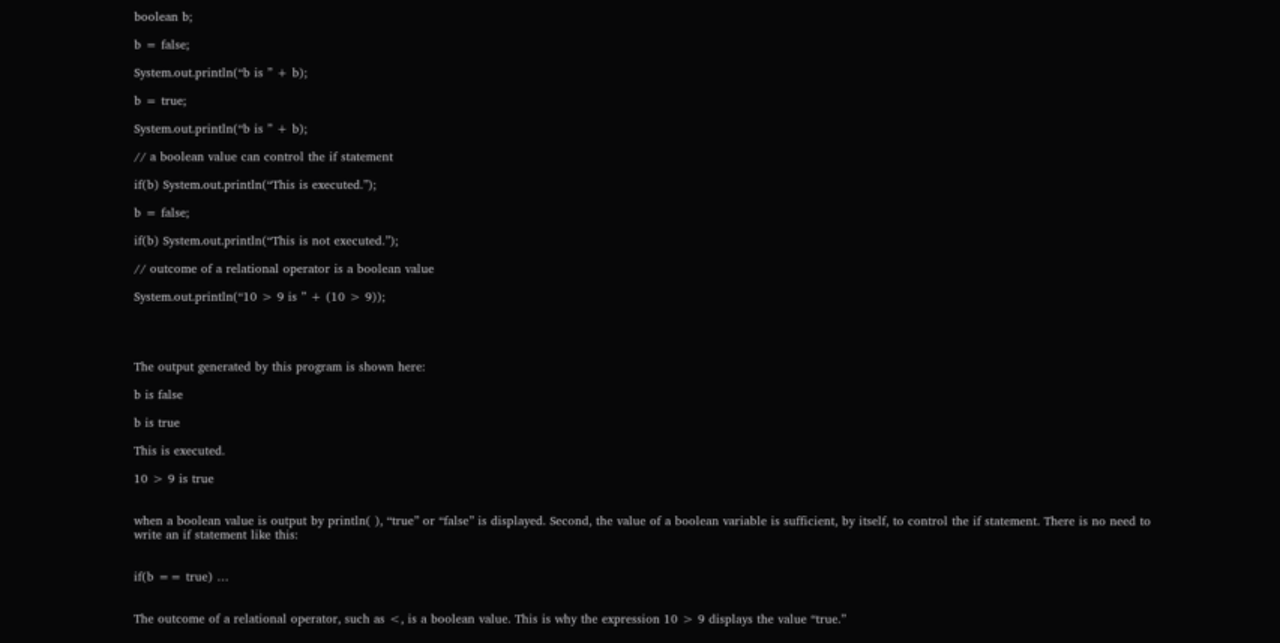boolean b;

b = false;

System.out.println(“b is ” + b);

b = true;

System.out.println(“b is ” + b);

// a boolean value can control the if statement

if(b) System.out.println(“This is executed.”);

b = false;

if(b) System.out.println(“This is not executed.”);

// outcome of a relational operator is a boolean value

System.out.println(“10 > 9 is ” + (10 > 9));




The output generated by this program is shown here:

b is false

b is true

This is executed.

10 > 9 is true


when a boolean value is output by println( ), “true” or “false” is displayed. Second, the value of a boolean variable is sufficient, by itself, to control the if statement. There is no need to write an if statement like this:


if(b == true) …


The outcome of a relational operator, such as <, is a boolean value. This is why the expression 10 > 9 displays the value “true.”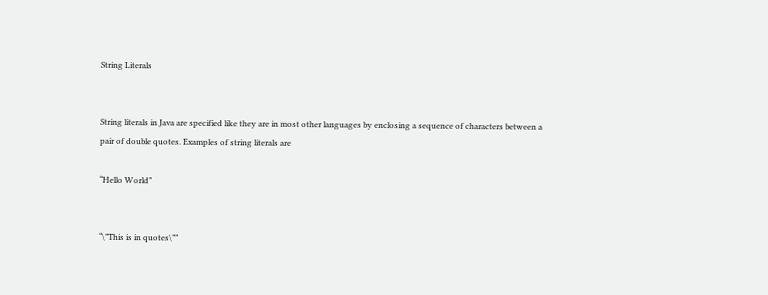String Literals


String literals in Java are specified like they are in most other languages by enclosing a sequence of characters between a pair of double quotes. Examples of string literals are

“Hello World”


“\”This is in quotes\””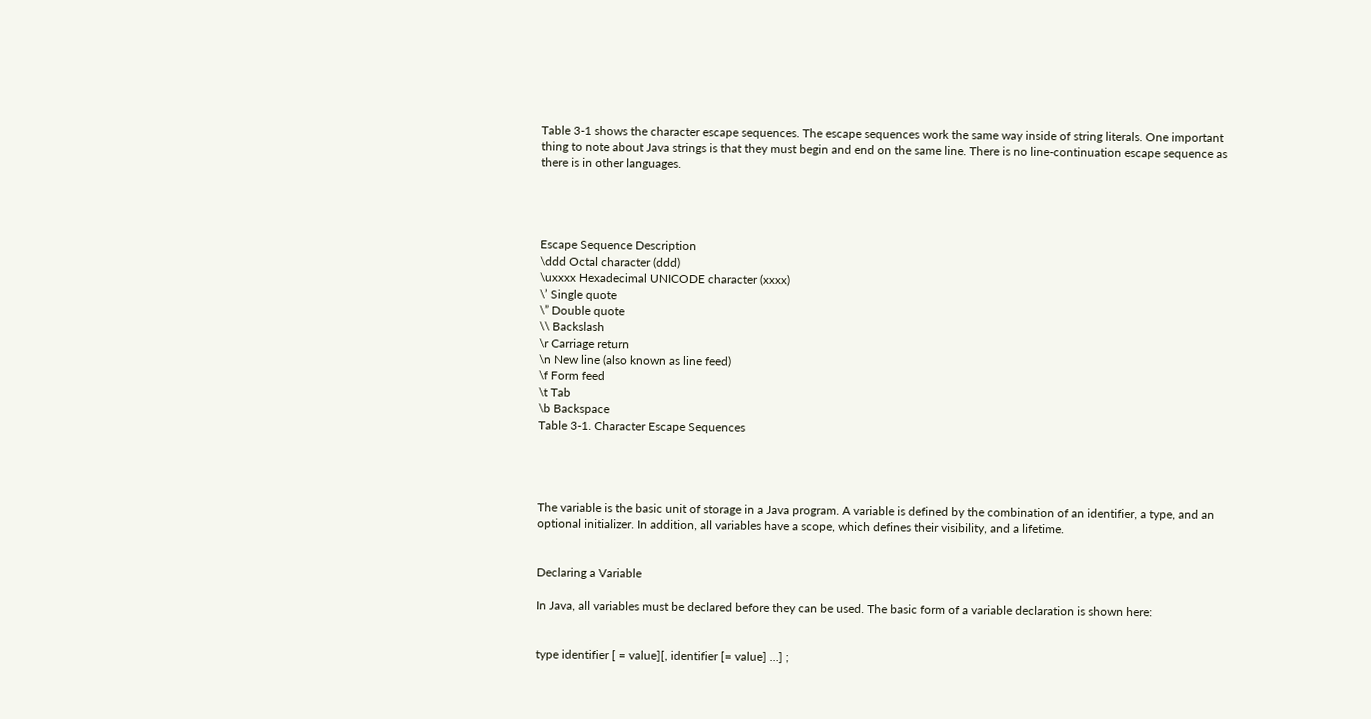Table 3-1 shows the character escape sequences. The escape sequences work the same way inside of string literals. One important thing to note about Java strings is that they must begin and end on the same line. There is no line-continuation escape sequence as there is in other languages.




Escape Sequence Description
\ddd Octal character (ddd)
\uxxxx Hexadecimal UNICODE character (xxxx)
\’ Single quote
\” Double quote
\\ Backslash
\r Carriage return
\n New line (also known as line feed)
\f Form feed
\t Tab
\b Backspace
Table 3-1. Character Escape Sequences




The variable is the basic unit of storage in a Java program. A variable is defined by the combination of an identifier, a type, and an optional initializer. In addition, all variables have a scope, which defines their visibility, and a lifetime.


Declaring a Variable

In Java, all variables must be declared before they can be used. The basic form of a variable declaration is shown here:


type identifier [ = value][, identifier [= value] …] ;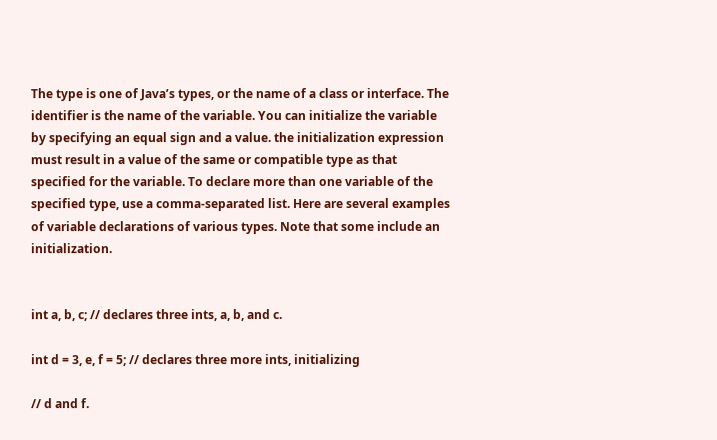The type is one of Java’s types, or the name of a class or interface. The identifier is the name of the variable. You can initialize the variable by specifying an equal sign and a value. the initialization expression must result in a value of the same or compatible type as that specified for the variable. To declare more than one variable of the specified type, use a comma-separated list. Here are several examples of variable declarations of various types. Note that some include an initialization.


int a, b, c; // declares three ints, a, b, and c.

int d = 3, e, f = 5; // declares three more ints, initializing

// d and f.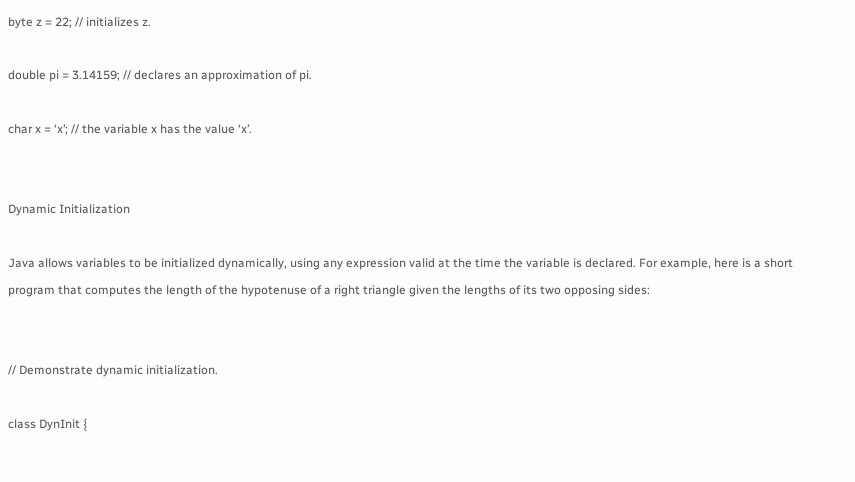byte z = 22; // initializes z.

double pi = 3.14159; // declares an approximation of pi.

char x = ‘x’; // the variable x has the value ‘x’.


Dynamic Initialization

Java allows variables to be initialized dynamically, using any expression valid at the time the variable is declared. For example, here is a short program that computes the length of the hypotenuse of a right triangle given the lengths of its two opposing sides:


// Demonstrate dynamic initialization.

class DynInit {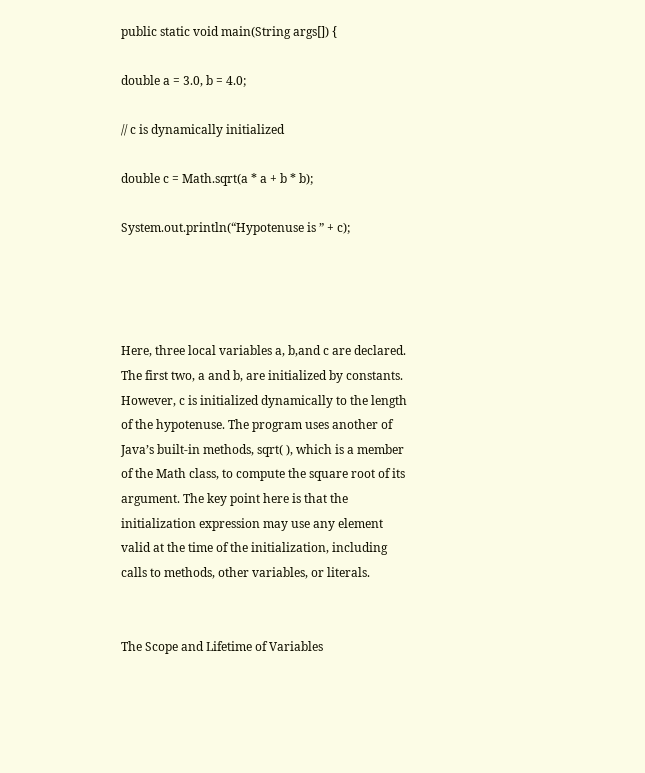public static void main(String args[]) {

double a = 3.0, b = 4.0;

// c is dynamically initialized

double c = Math.sqrt(a * a + b * b);

System.out.println(“Hypotenuse is ” + c);




Here, three local variables a, b,and c are declared. The first two, a and b, are initialized by constants. However, c is initialized dynamically to the length of the hypotenuse. The program uses another of Java’s built-in methods, sqrt( ), which is a member of the Math class, to compute the square root of its argument. The key point here is that the initialization expression may use any element valid at the time of the initialization, including calls to methods, other variables, or literals.


The Scope and Lifetime of Variables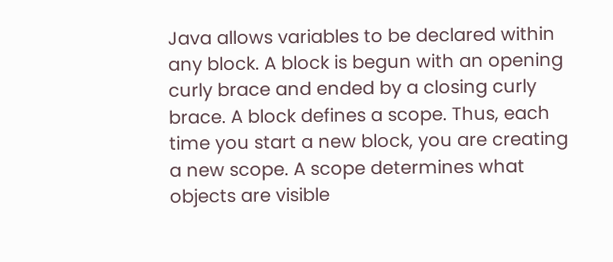Java allows variables to be declared within any block. A block is begun with an opening curly brace and ended by a closing curly brace. A block defines a scope. Thus, each time you start a new block, you are creating a new scope. A scope determines what objects are visible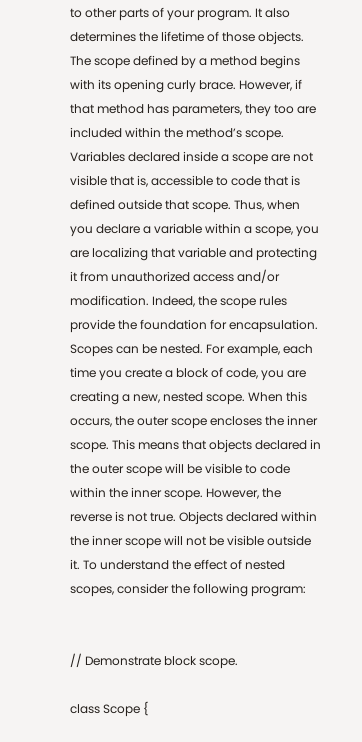to other parts of your program. It also determines the lifetime of those objects. The scope defined by a method begins with its opening curly brace. However, if that method has parameters, they too are included within the method’s scope. Variables declared inside a scope are not visible that is, accessible to code that is defined outside that scope. Thus, when you declare a variable within a scope, you are localizing that variable and protecting it from unauthorized access and/or modification. Indeed, the scope rules provide the foundation for encapsulation. Scopes can be nested. For example, each time you create a block of code, you are creating a new, nested scope. When this occurs, the outer scope encloses the inner scope. This means that objects declared in the outer scope will be visible to code within the inner scope. However, the reverse is not true. Objects declared within the inner scope will not be visible outside it. To understand the effect of nested scopes, consider the following program:


// Demonstrate block scope.

class Scope {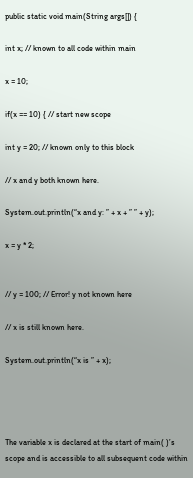public static void main(String args[]) {

int x; // known to all code within main

x = 10;

if(x == 10) { // start new scope

int y = 20; // known only to this block

// x and y both known here.

System.out.println(“x and y: ” + x + ” ” + y);

x = y * 2;


// y = 100; // Error! y not known here

// x is still known here.

System.out.println(“x is ” + x);




The variable x is declared at the start of main( )’s scope and is accessible to all subsequent code within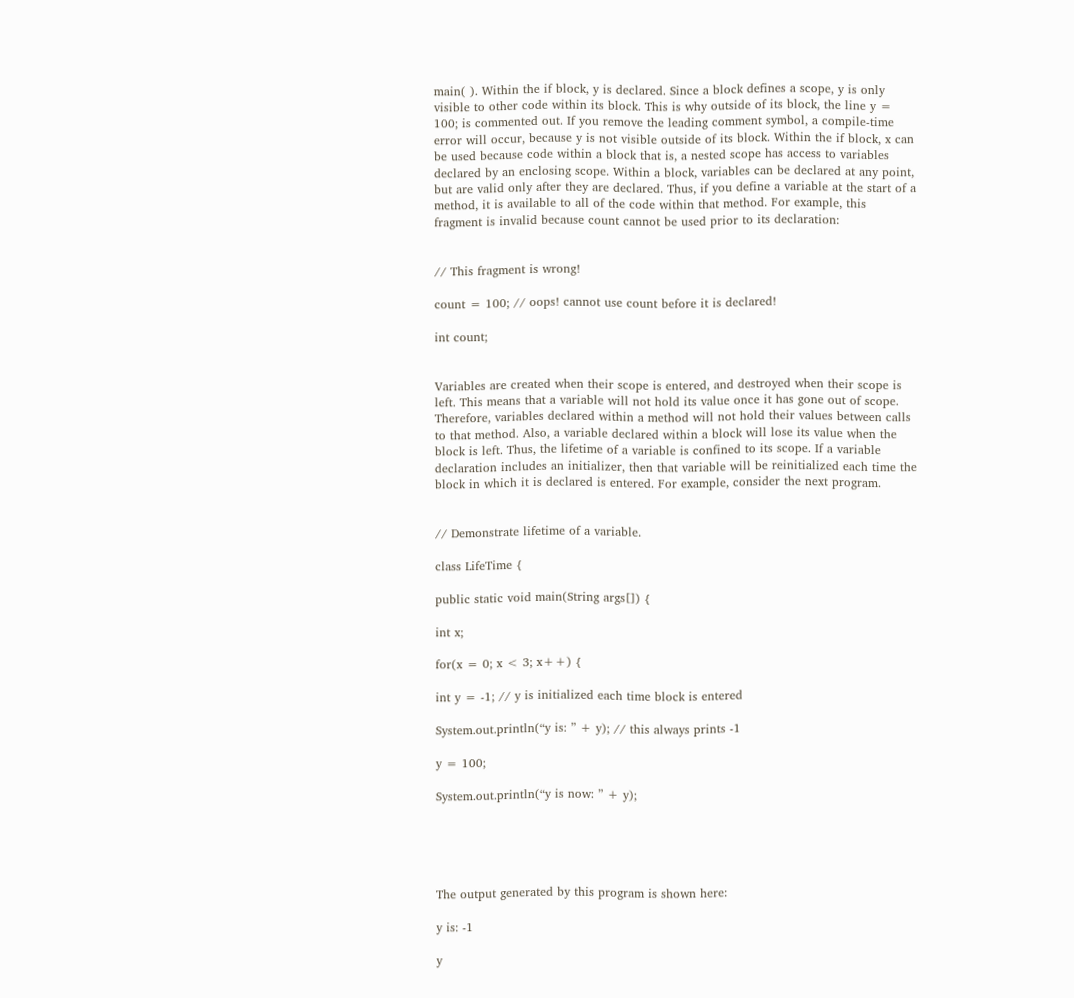main( ). Within the if block, y is declared. Since a block defines a scope, y is only visible to other code within its block. This is why outside of its block, the line y = 100; is commented out. If you remove the leading comment symbol, a compile-time error will occur, because y is not visible outside of its block. Within the if block, x can be used because code within a block that is, a nested scope has access to variables declared by an enclosing scope. Within a block, variables can be declared at any point, but are valid only after they are declared. Thus, if you define a variable at the start of a method, it is available to all of the code within that method. For example, this fragment is invalid because count cannot be used prior to its declaration:


// This fragment is wrong!

count = 100; // oops! cannot use count before it is declared!

int count;


Variables are created when their scope is entered, and destroyed when their scope is left. This means that a variable will not hold its value once it has gone out of scope. Therefore, variables declared within a method will not hold their values between calls to that method. Also, a variable declared within a block will lose its value when the block is left. Thus, the lifetime of a variable is confined to its scope. If a variable declaration includes an initializer, then that variable will be reinitialized each time the block in which it is declared is entered. For example, consider the next program.


// Demonstrate lifetime of a variable.

class LifeTime {

public static void main(String args[]) {

int x;

for(x = 0; x < 3; x++) {

int y = -1; // y is initialized each time block is entered

System.out.println(“y is: ” + y); // this always prints -1

y = 100;

System.out.println(“y is now: ” + y);





The output generated by this program is shown here:

y is: -1

y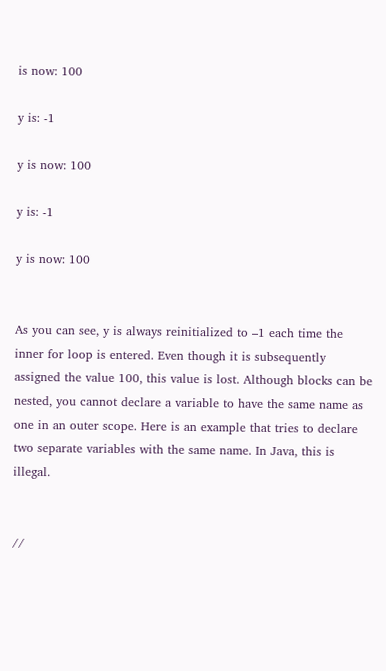is now: 100

y is: -1

y is now: 100

y is: -1

y is now: 100


As you can see, y is always reinitialized to –1 each time the inner for loop is entered. Even though it is subsequently assigned the value 100, this value is lost. Although blocks can be nested, you cannot declare a variable to have the same name as one in an outer scope. Here is an example that tries to declare two separate variables with the same name. In Java, this is illegal.


//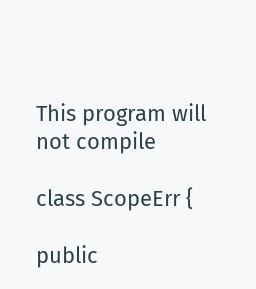This program will not compile

class ScopeErr {

public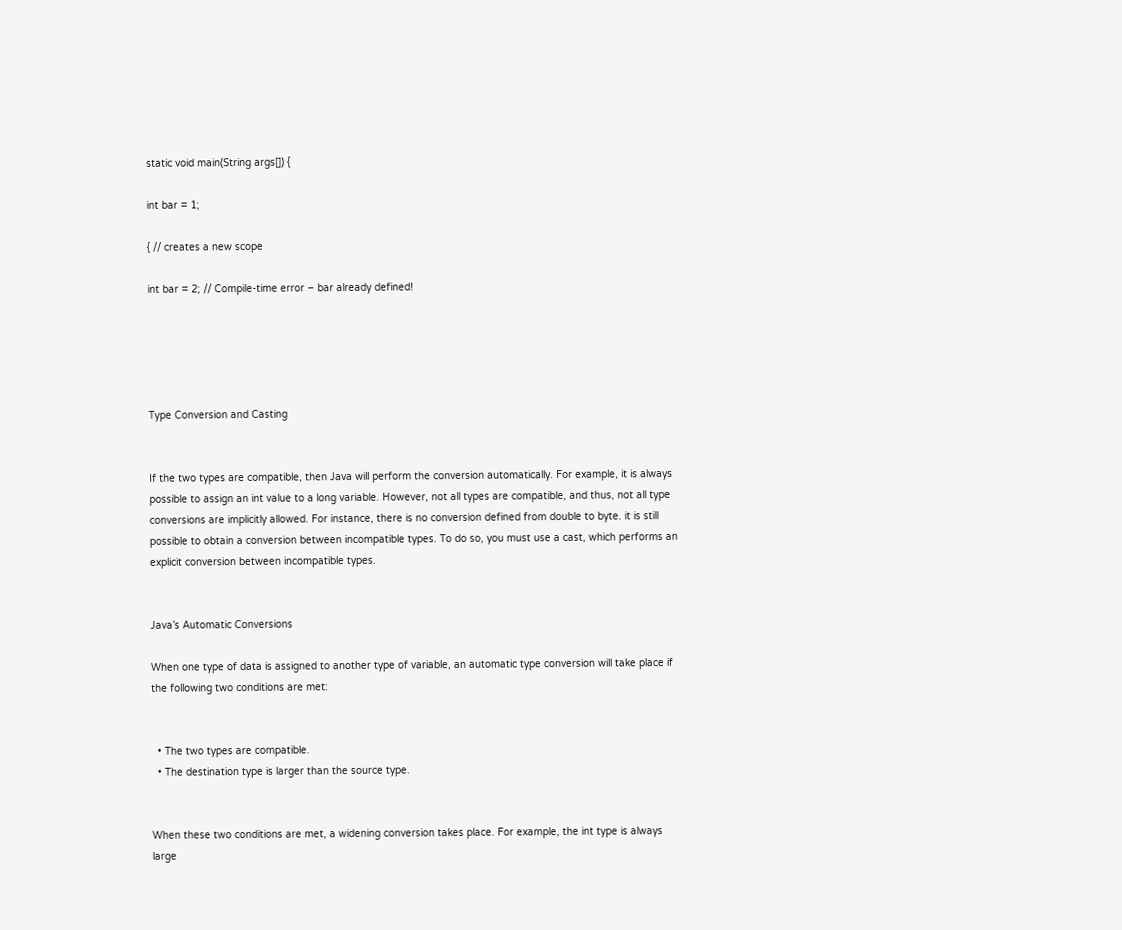static void main(String args[]) {

int bar = 1;

{ // creates a new scope

int bar = 2; // Compile-time error – bar already defined!





Type Conversion and Casting


If the two types are compatible, then Java will perform the conversion automatically. For example, it is always possible to assign an int value to a long variable. However, not all types are compatible, and thus, not all type conversions are implicitly allowed. For instance, there is no conversion defined from double to byte. it is still possible to obtain a conversion between incompatible types. To do so, you must use a cast, which performs an explicit conversion between incompatible types.


Java’s Automatic Conversions

When one type of data is assigned to another type of variable, an automatic type conversion will take place if the following two conditions are met:


  • The two types are compatible.
  • The destination type is larger than the source type.


When these two conditions are met, a widening conversion takes place. For example, the int type is always large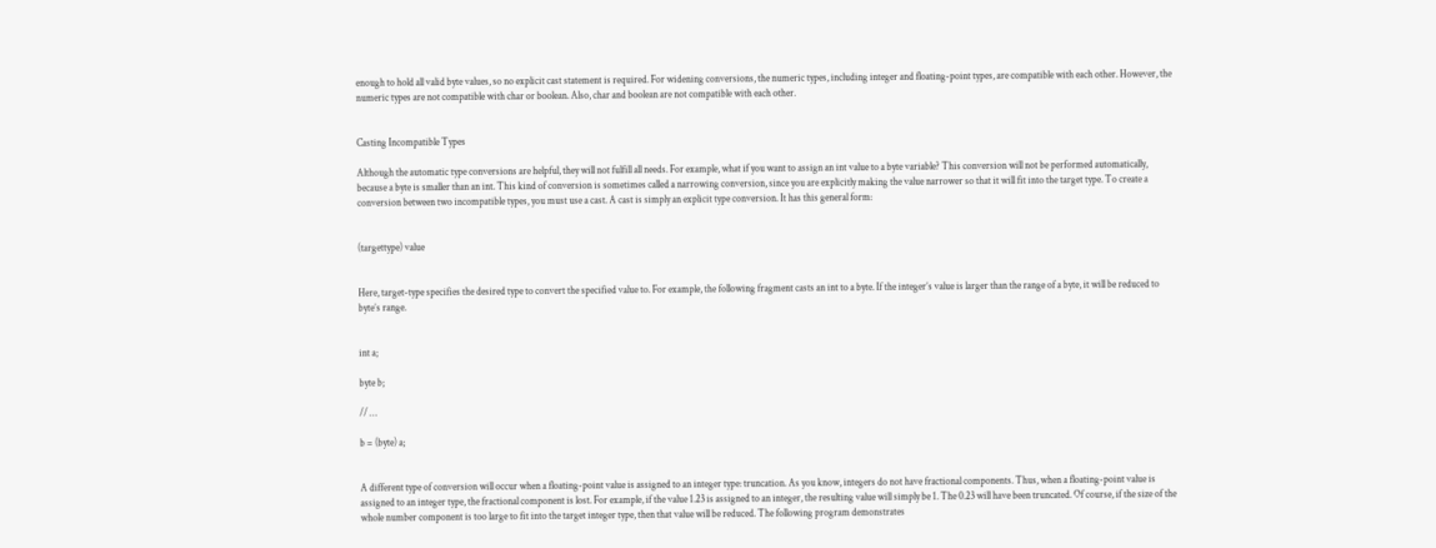enough to hold all valid byte values, so no explicit cast statement is required. For widening conversions, the numeric types, including integer and floating-point types, are compatible with each other. However, the numeric types are not compatible with char or boolean. Also, char and boolean are not compatible with each other.


Casting Incompatible Types

Although the automatic type conversions are helpful, they will not fulfill all needs. For example, what if you want to assign an int value to a byte variable? This conversion will not be performed automatically, because a byte is smaller than an int. This kind of conversion is sometimes called a narrowing conversion, since you are explicitly making the value narrower so that it will fit into the target type. To create a conversion between two incompatible types, you must use a cast. A cast is simply an explicit type conversion. It has this general form:


(targettype) value


Here, target-type specifies the desired type to convert the specified value to. For example, the following fragment casts an int to a byte. If the integer’s value is larger than the range of a byte, it will be reduced to byte’s range.


int a;

byte b;

// …

b = (byte) a;


A different type of conversion will occur when a floating-point value is assigned to an integer type: truncation. As you know, integers do not have fractional components. Thus, when a floating-point value is assigned to an integer type, the fractional component is lost. For example, if the value 1.23 is assigned to an integer, the resulting value will simply be 1. The 0.23 will have been truncated. Of course, if the size of the whole number component is too large to fit into the target integer type, then that value will be reduced. The following program demonstrates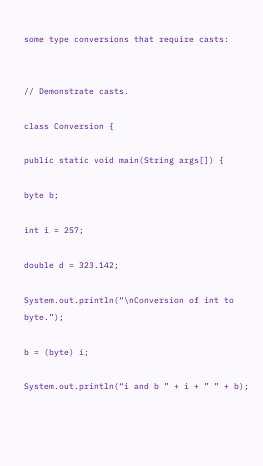some type conversions that require casts:


// Demonstrate casts.

class Conversion {

public static void main(String args[]) {

byte b;

int i = 257;

double d = 323.142;

System.out.println(“\nConversion of int to byte.”);

b = (byte) i;

System.out.println(“i and b ” + i + ” ” + b);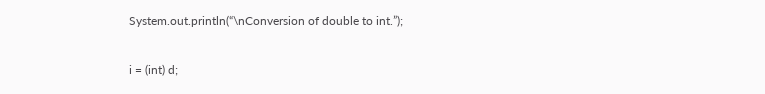System.out.println(“\nConversion of double to int.”);

i = (int) d;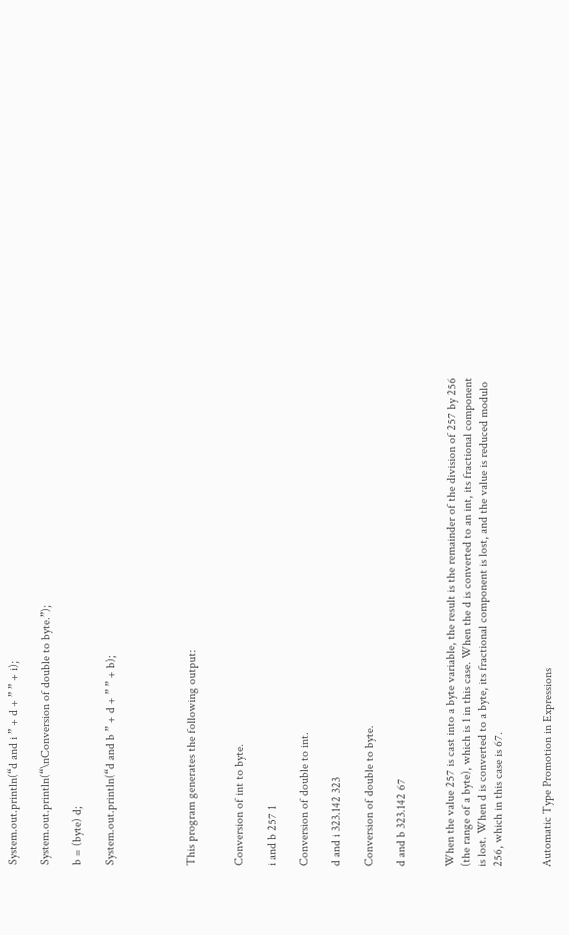System.out.println(“d and i ” + d + ” ” + i);

System.out.println(“\nConversion of double to byte.”);

b = (byte) d;

System.out.println(“d and b ” + d + ” ” + b);




This program generates the following output:


Conversion of int to byte.

i and b 257 1

Conversion of double to int.

d and i 323.142 323

Conversion of double to byte.

d and b 323.142 67


When the value 257 is cast into a byte variable, the result is the remainder of the division of 257 by 256 (the range of a byte), which is 1 in this case. When the d is converted to an int, its fractional component is lost. When d is converted to a byte, its fractional component is lost, and the value is reduced modulo 256, which in this case is 67.


Automatic Type Promotion in Expressions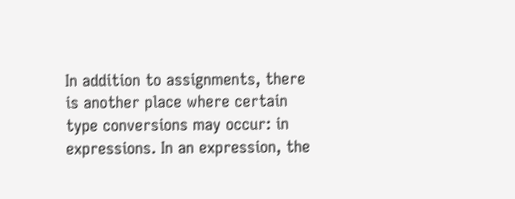In addition to assignments, there is another place where certain type conversions may occur: in expressions. In an expression, the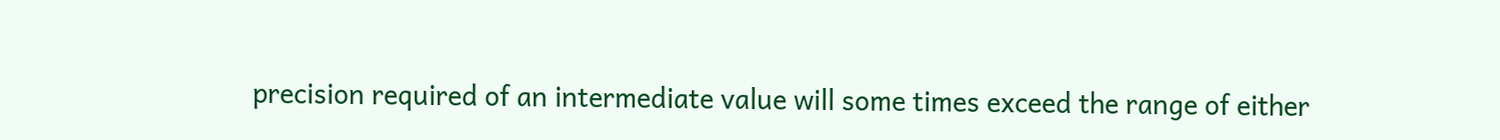precision required of an intermediate value will some times exceed the range of either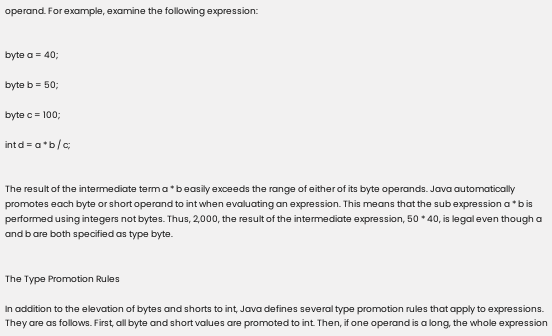operand. For example, examine the following expression:


byte a = 40;

byte b = 50;

byte c = 100;

int d = a * b / c;


The result of the intermediate term a * b easily exceeds the range of either of its byte operands. Java automatically promotes each byte or short operand to int when evaluating an expression. This means that the sub expression a * b is performed using integers not bytes. Thus, 2,000, the result of the intermediate expression, 50 * 40, is legal even though a and b are both specified as type byte.


The Type Promotion Rules

In addition to the elevation of bytes and shorts to int, Java defines several type promotion rules that apply to expressions. They are as follows. First, all byte and short values are promoted to int. Then, if one operand is a long, the whole expression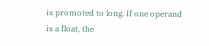is promoted to long. If one operand is a float, the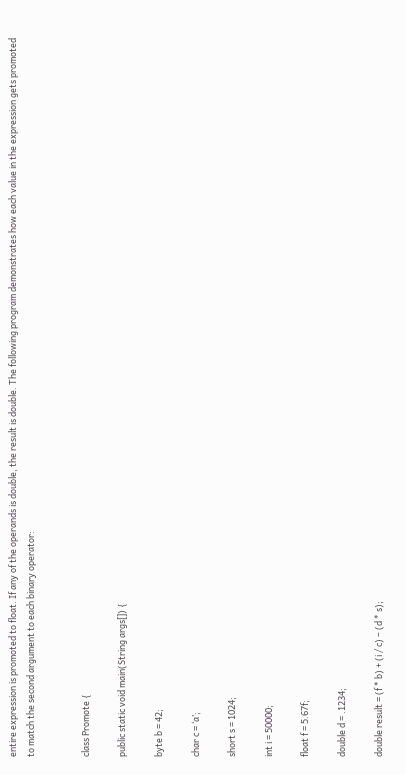entire expression is promoted to float. If any of the operands is double, the result is double. The following program demonstrates how each value in the expression gets promoted to match the second argument to each binary operator:


class Promote {

public static void main(String args[]) {

byte b = 42;

char c = ‘a’;

short s = 1024;

int i = 50000;

float f = 5.67f;

double d = .1234;

double result = (f * b) + (i / c) – (d * s);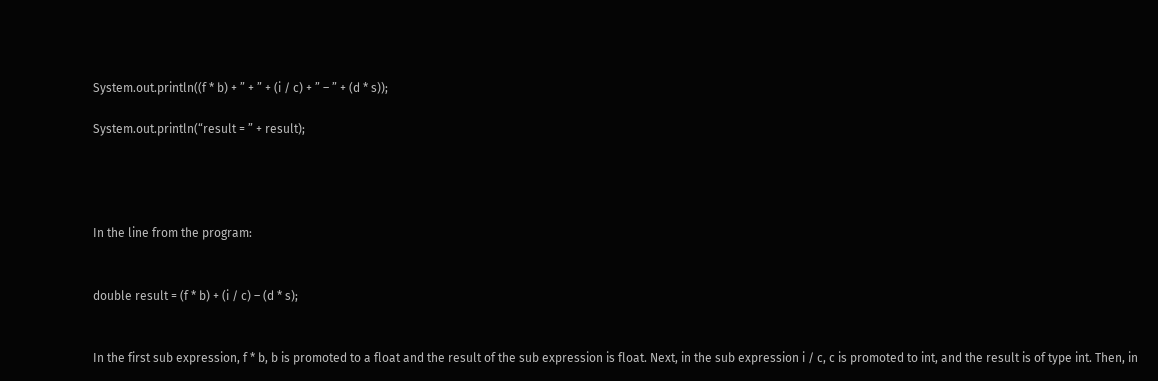System.out.println((f * b) + ” + ” + (i / c) + ” – ” + (d * s));

System.out.println(“result = ” + result);




In the line from the program:


double result = (f * b) + (i / c) – (d * s);


In the first sub expression, f * b, b is promoted to a float and the result of the sub expression is float. Next, in the sub expression i / c, c is promoted to int, and the result is of type int. Then, in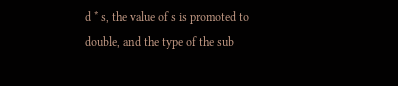d * s, the value of s is promoted to double, and the type of the sub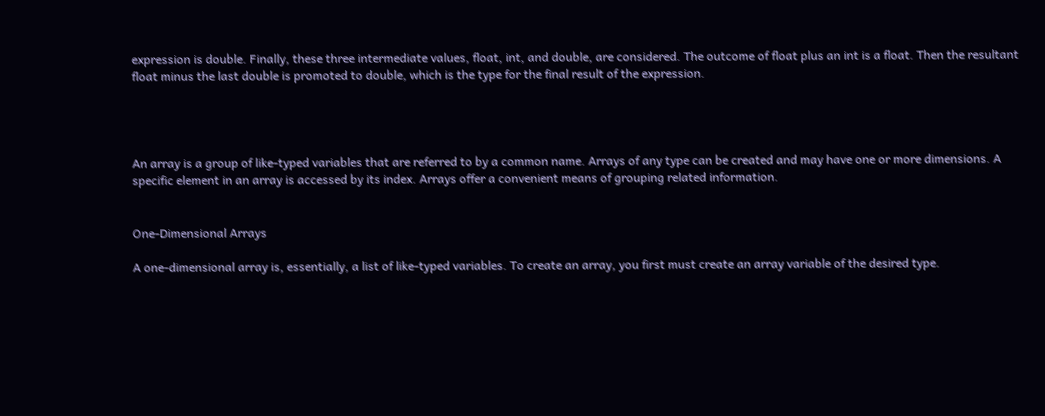expression is double. Finally, these three intermediate values, float, int, and double, are considered. The outcome of float plus an int is a float. Then the resultant float minus the last double is promoted to double, which is the type for the final result of the expression.




An array is a group of like-typed variables that are referred to by a common name. Arrays of any type can be created and may have one or more dimensions. A specific element in an array is accessed by its index. Arrays offer a convenient means of grouping related information.


One-Dimensional Arrays

A one-dimensional array is, essentially, a list of like-typed variables. To create an array, you first must create an array variable of the desired type.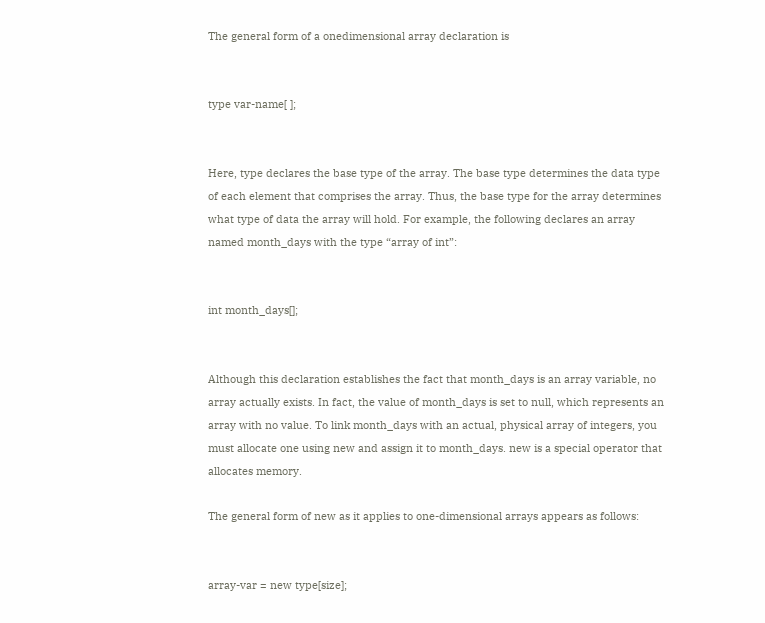The general form of a onedimensional array declaration is


type var-name[ ];


Here, type declares the base type of the array. The base type determines the data type of each element that comprises the array. Thus, the base type for the array determines what type of data the array will hold. For example, the following declares an array named month_days with the type “array of int”:


int month_days[];


Although this declaration establishes the fact that month_days is an array variable, no array actually exists. In fact, the value of month_days is set to null, which represents an array with no value. To link month_days with an actual, physical array of integers, you must allocate one using new and assign it to month_days. new is a special operator that allocates memory.

The general form of new as it applies to one-dimensional arrays appears as follows:


array-var = new type[size];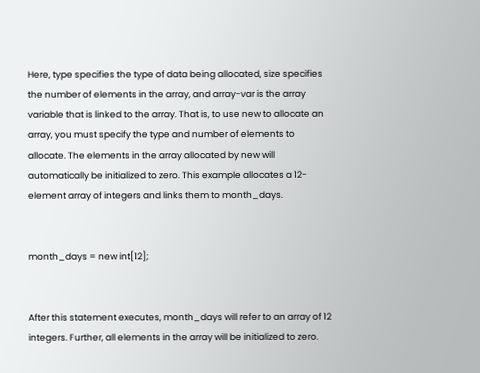Here, type specifies the type of data being allocated, size specifies the number of elements in the array, and array-var is the array variable that is linked to the array. That is, to use new to allocate an array, you must specify the type and number of elements to allocate. The elements in the array allocated by new will automatically be initialized to zero. This example allocates a 12-element array of integers and links them to month_days.


month_days = new int[12];


After this statement executes, month_days will refer to an array of 12 integers. Further, all elements in the array will be initialized to zero.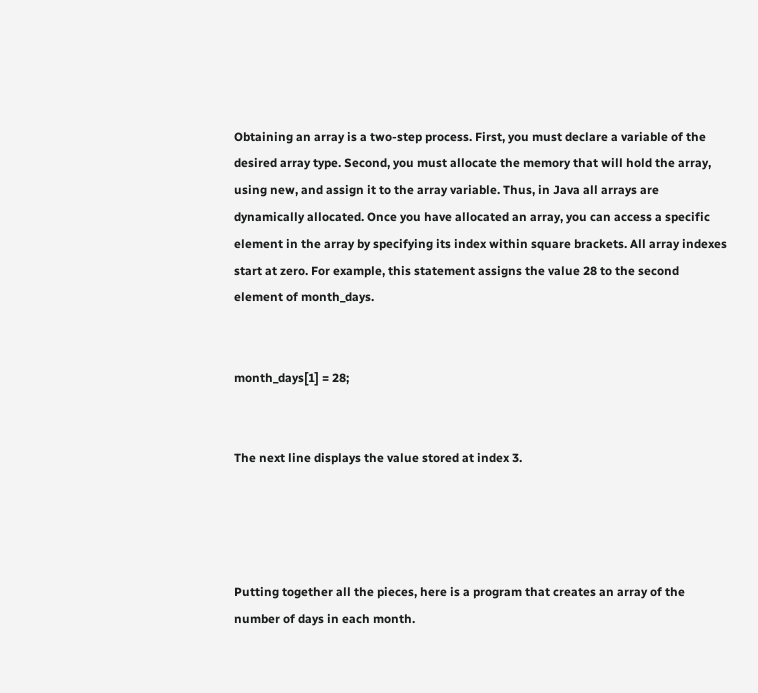Obtaining an array is a two-step process. First, you must declare a variable of the desired array type. Second, you must allocate the memory that will hold the array, using new, and assign it to the array variable. Thus, in Java all arrays are dynamically allocated. Once you have allocated an array, you can access a specific element in the array by specifying its index within square brackets. All array indexes start at zero. For example, this statement assigns the value 28 to the second element of month_days.


month_days[1] = 28;


The next line displays the value stored at index 3.




Putting together all the pieces, here is a program that creates an array of the number of days in each month.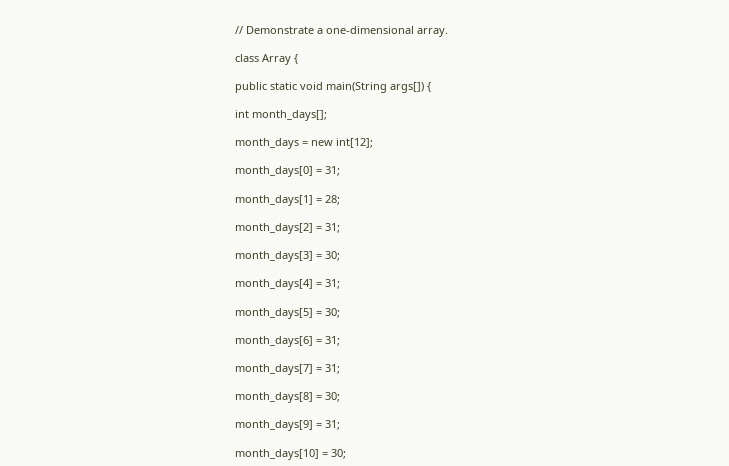// Demonstrate a one-dimensional array.

class Array {

public static void main(String args[]) {

int month_days[];

month_days = new int[12];

month_days[0] = 31;

month_days[1] = 28;

month_days[2] = 31;

month_days[3] = 30;

month_days[4] = 31;

month_days[5] = 30;

month_days[6] = 31;

month_days[7] = 31;

month_days[8] = 30;

month_days[9] = 31;

month_days[10] = 30;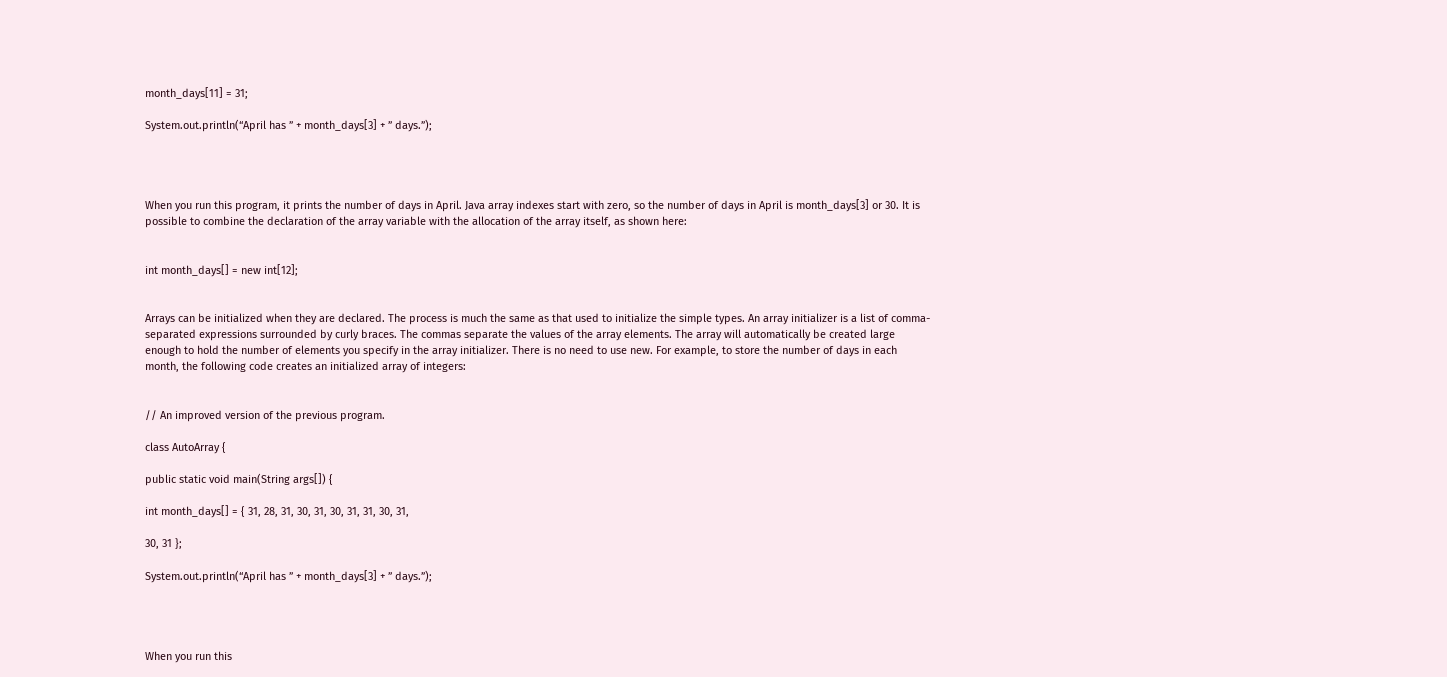month_days[11] = 31;

System.out.println(“April has ” + month_days[3] + ” days.”);




When you run this program, it prints the number of days in April. Java array indexes start with zero, so the number of days in April is month_days[3] or 30. It is possible to combine the declaration of the array variable with the allocation of the array itself, as shown here:


int month_days[] = new int[12];


Arrays can be initialized when they are declared. The process is much the same as that used to initialize the simple types. An array initializer is a list of comma-separated expressions surrounded by curly braces. The commas separate the values of the array elements. The array will automatically be created large enough to hold the number of elements you specify in the array initializer. There is no need to use new. For example, to store the number of days in each month, the following code creates an initialized array of integers:


// An improved version of the previous program.

class AutoArray {

public static void main(String args[]) {

int month_days[] = { 31, 28, 31, 30, 31, 30, 31, 31, 30, 31,

30, 31 };

System.out.println(“April has ” + month_days[3] + ” days.”);




When you run this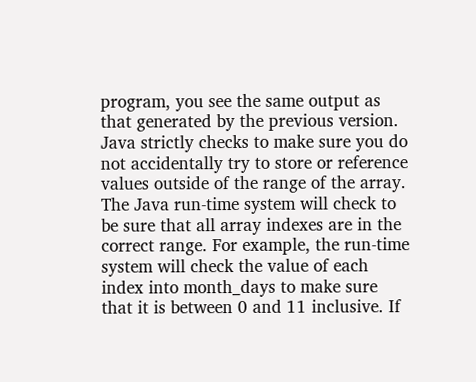program, you see the same output as that generated by the previous version. Java strictly checks to make sure you do not accidentally try to store or reference values outside of the range of the array. The Java run-time system will check to be sure that all array indexes are in the correct range. For example, the run-time system will check the value of each index into month_days to make sure that it is between 0 and 11 inclusive. If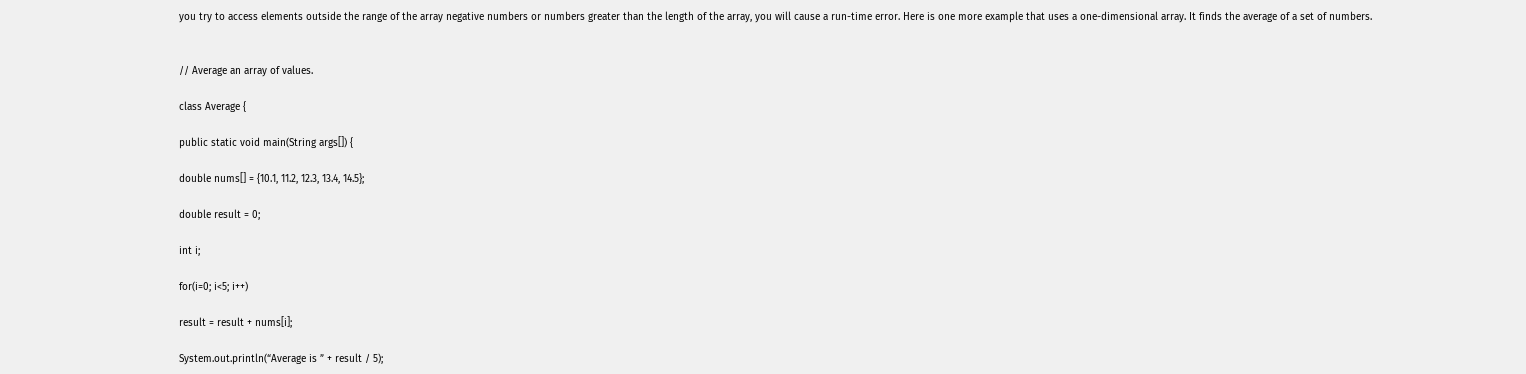you try to access elements outside the range of the array negative numbers or numbers greater than the length of the array, you will cause a run-time error. Here is one more example that uses a one-dimensional array. It finds the average of a set of numbers.


// Average an array of values.

class Average {

public static void main(String args[]) {

double nums[] = {10.1, 11.2, 12.3, 13.4, 14.5};

double result = 0;

int i;

for(i=0; i<5; i++)

result = result + nums[i];

System.out.println(“Average is ” + result / 5);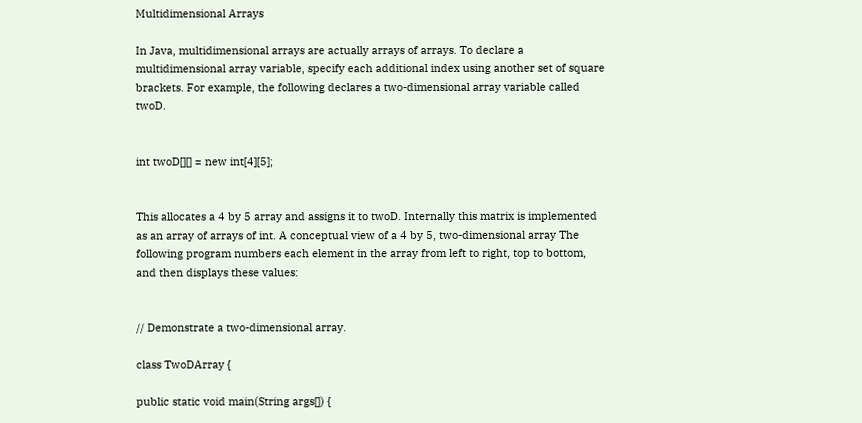Multidimensional Arrays

In Java, multidimensional arrays are actually arrays of arrays. To declare a multidimensional array variable, specify each additional index using another set of square brackets. For example, the following declares a two-dimensional array variable called twoD.


int twoD[][] = new int[4][5];


This allocates a 4 by 5 array and assigns it to twoD. Internally this matrix is implemented as an array of arrays of int. A conceptual view of a 4 by 5, two-dimensional array The following program numbers each element in the array from left to right, top to bottom, and then displays these values:


// Demonstrate a two-dimensional array.

class TwoDArray {

public static void main(String args[]) {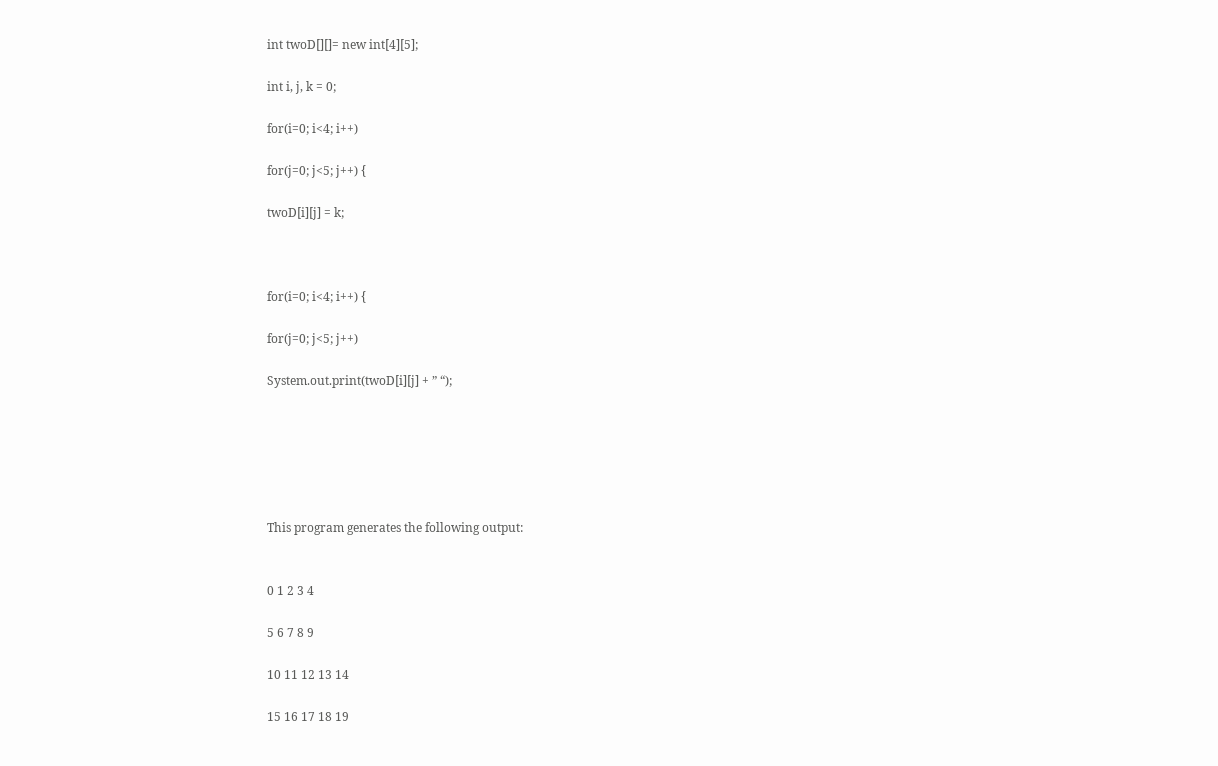int twoD[][]= new int[4][5];

int i, j, k = 0;

for(i=0; i<4; i++)

for(j=0; j<5; j++) {

twoD[i][j] = k;



for(i=0; i<4; i++) {

for(j=0; j<5; j++)

System.out.print(twoD[i][j] + ” “);






This program generates the following output:


0 1 2 3 4

5 6 7 8 9

10 11 12 13 14

15 16 17 18 19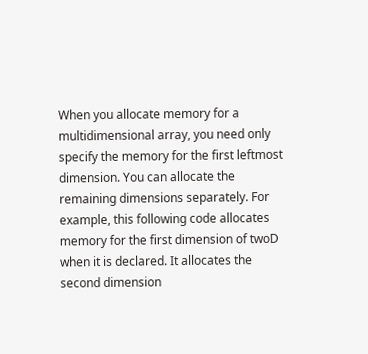When you allocate memory for a multidimensional array, you need only specify the memory for the first leftmost dimension. You can allocate the remaining dimensions separately. For example, this following code allocates memory for the first dimension of twoD when it is declared. It allocates the second dimension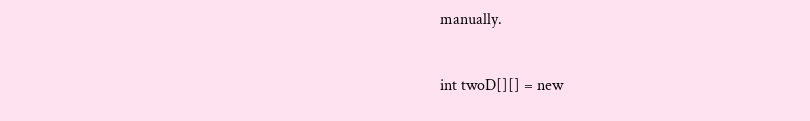manually.


int twoD[][] = new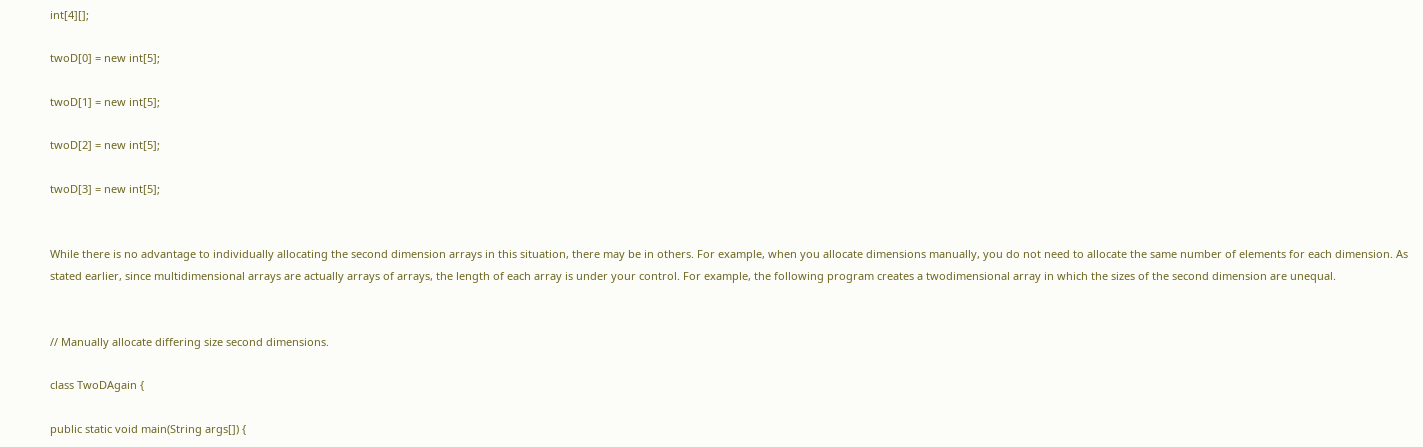int[4][];

twoD[0] = new int[5];

twoD[1] = new int[5];

twoD[2] = new int[5];

twoD[3] = new int[5];


While there is no advantage to individually allocating the second dimension arrays in this situation, there may be in others. For example, when you allocate dimensions manually, you do not need to allocate the same number of elements for each dimension. As stated earlier, since multidimensional arrays are actually arrays of arrays, the length of each array is under your control. For example, the following program creates a twodimensional array in which the sizes of the second dimension are unequal.


// Manually allocate differing size second dimensions.

class TwoDAgain {

public static void main(String args[]) {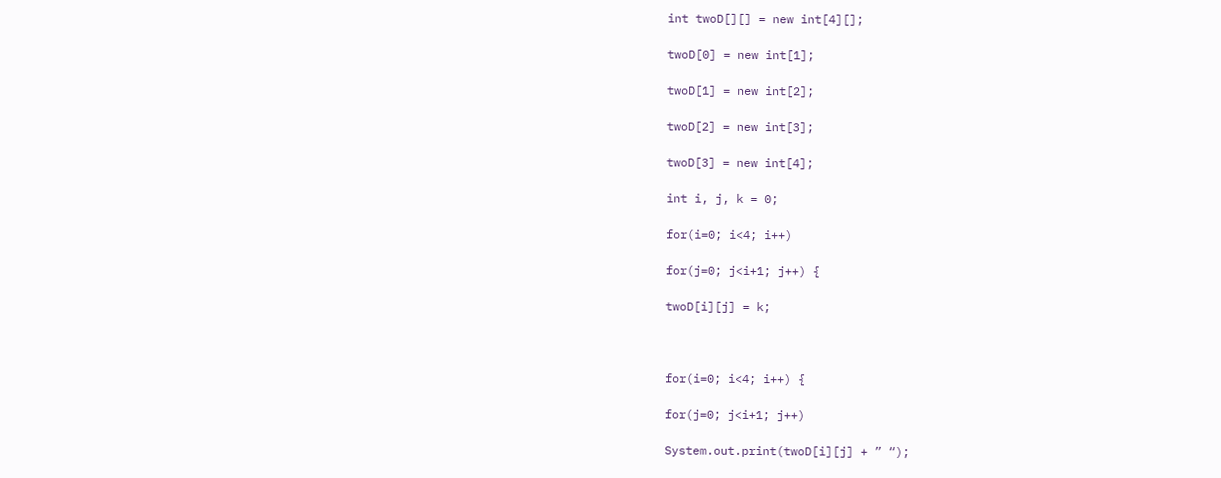int twoD[][] = new int[4][];

twoD[0] = new int[1];

twoD[1] = new int[2];

twoD[2] = new int[3];

twoD[3] = new int[4];

int i, j, k = 0;

for(i=0; i<4; i++)

for(j=0; j<i+1; j++) {

twoD[i][j] = k;



for(i=0; i<4; i++) {

for(j=0; j<i+1; j++)

System.out.print(twoD[i][j] + ” “);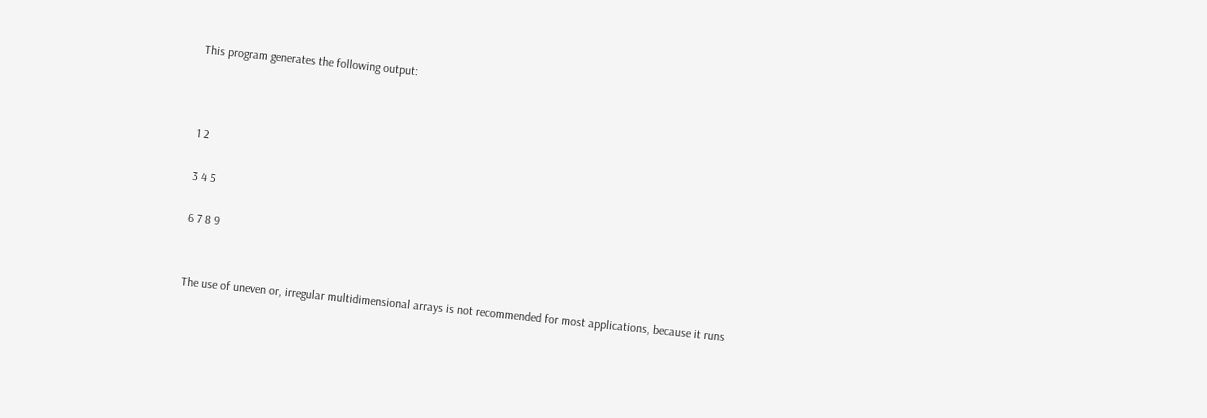This program generates the following output:



1 2

3 4 5

6 7 8 9


The use of uneven or, irregular multidimensional arrays is not recommended for most applications, because it runs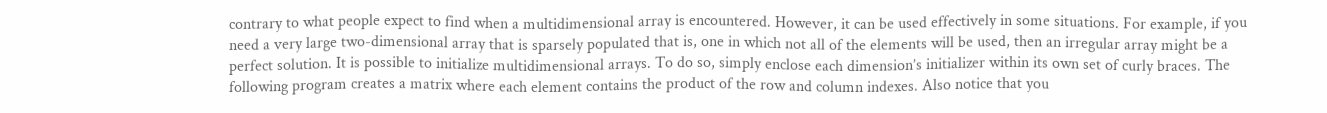contrary to what people expect to find when a multidimensional array is encountered. However, it can be used effectively in some situations. For example, if you need a very large two-dimensional array that is sparsely populated that is, one in which not all of the elements will be used, then an irregular array might be a perfect solution. It is possible to initialize multidimensional arrays. To do so, simply enclose each dimension’s initializer within its own set of curly braces. The following program creates a matrix where each element contains the product of the row and column indexes. Also notice that you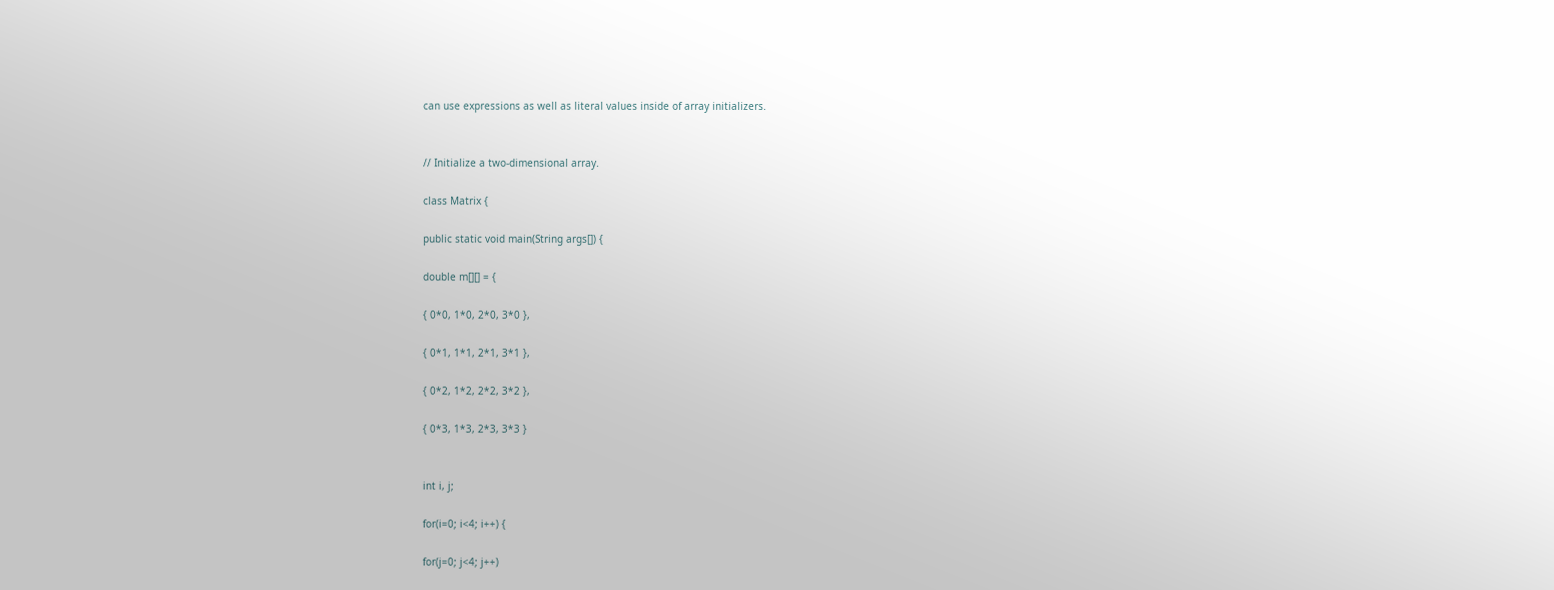can use expressions as well as literal values inside of array initializers.


// Initialize a two-dimensional array.

class Matrix {

public static void main(String args[]) {

double m[][] = {

{ 0*0, 1*0, 2*0, 3*0 },

{ 0*1, 1*1, 2*1, 3*1 },

{ 0*2, 1*2, 2*2, 3*2 },

{ 0*3, 1*3, 2*3, 3*3 }


int i, j;

for(i=0; i<4; i++) {

for(j=0; j<4; j++)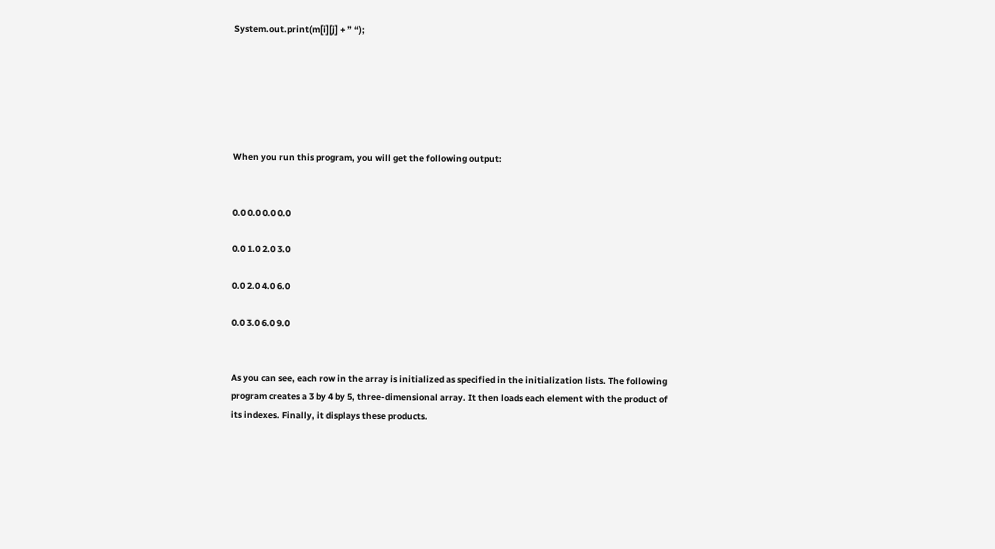System.out.print(m[i][j] + ” “);






When you run this program, you will get the following output:


0.0 0.0 0.0 0.0

0.0 1.0 2.0 3.0

0.0 2.0 4.0 6.0

0.0 3.0 6.0 9.0


As you can see, each row in the array is initialized as specified in the initialization lists. The following program creates a 3 by 4 by 5, three-dimensional array. It then loads each element with the product of its indexes. Finally, it displays these products.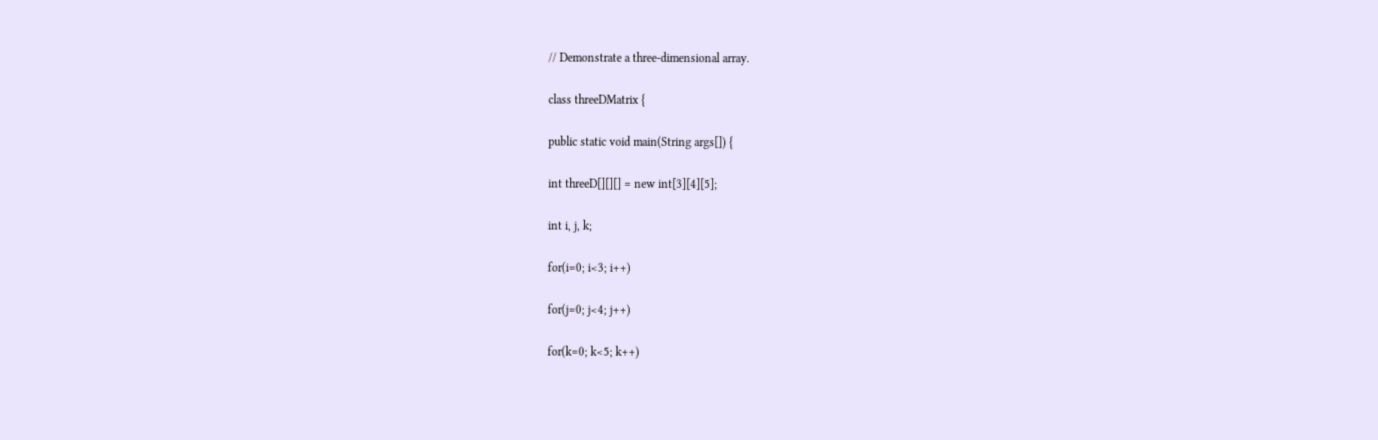// Demonstrate a three-dimensional array.

class threeDMatrix {

public static void main(String args[]) {

int threeD[][][] = new int[3][4][5];

int i, j, k;

for(i=0; i<3; i++)

for(j=0; j<4; j++)

for(k=0; k<5; k++)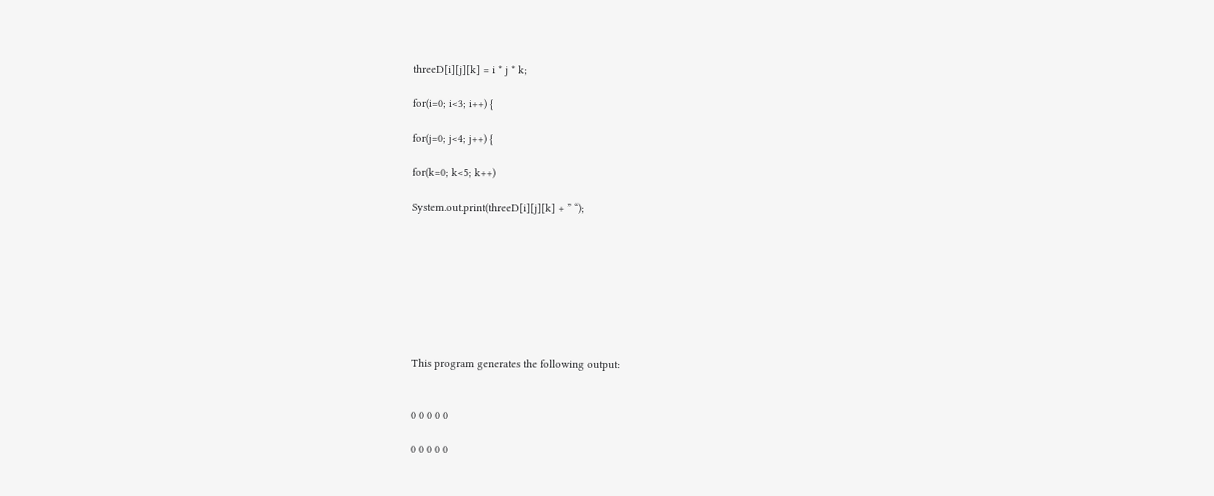threeD[i][j][k] = i * j * k;

for(i=0; i<3; i++) {

for(j=0; j<4; j++) {

for(k=0; k<5; k++)

System.out.print(threeD[i][j][k] + ” “);








This program generates the following output:


0 0 0 0 0

0 0 0 0 0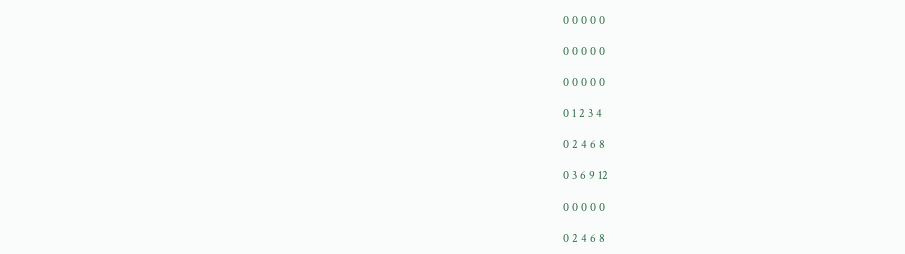0 0 0 0 0

0 0 0 0 0

0 0 0 0 0

0 1 2 3 4

0 2 4 6 8

0 3 6 9 12

0 0 0 0 0

0 2 4 6 8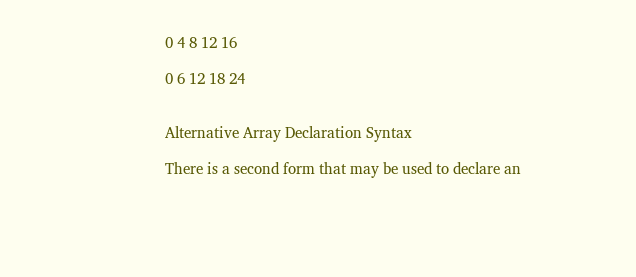0 4 8 12 16

0 6 12 18 24


Alternative Array Declaration Syntax

There is a second form that may be used to declare an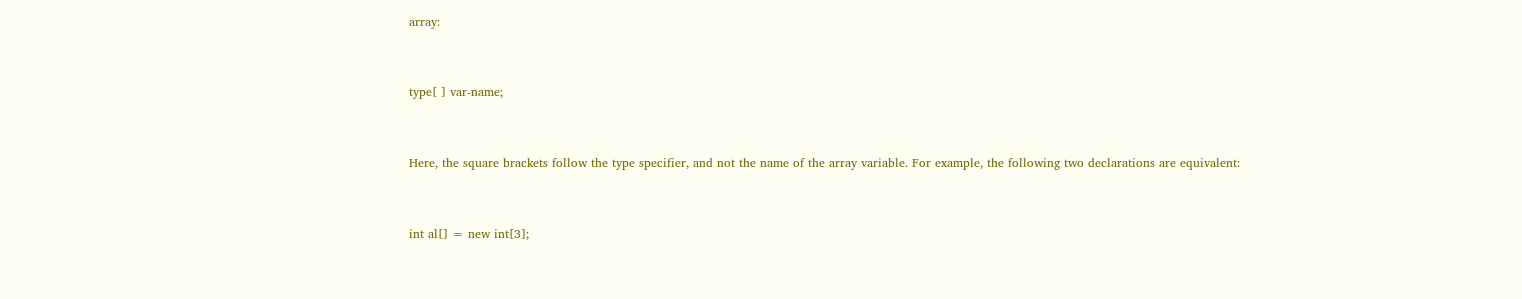array:


type[ ] var-name;


Here, the square brackets follow the type specifier, and not the name of the array variable. For example, the following two declarations are equivalent:


int al[] = new int[3];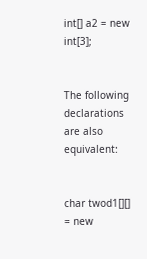int[] a2 = new int[3];


The following declarations are also equivalent:


char twod1[][] = new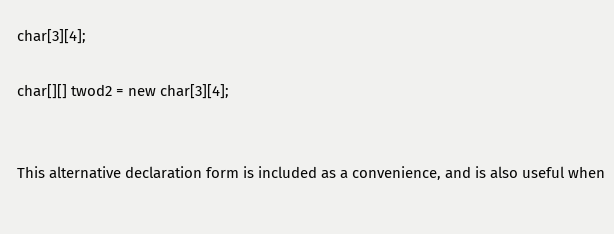char[3][4];

char[][] twod2 = new char[3][4];


This alternative declaration form is included as a convenience, and is also useful when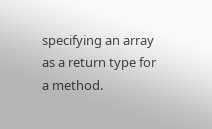specifying an array as a return type for a method.